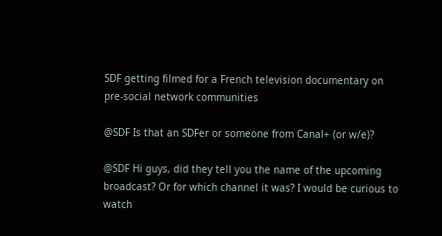SDF getting filmed for a French television documentary on pre-social network communities

@SDF Is that an SDFer or someone from Canal+ (or w/e)?

@SDF Hi guys, did they tell you the name of the upcoming broadcast? Or for which channel it was? I would be curious to watch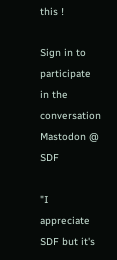this !

Sign in to participate in the conversation
Mastodon @ SDF

"I appreciate SDF but it's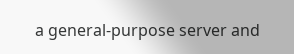a general-purpose server and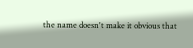the name doesn't make it obvious that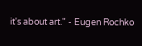it's about art." - Eugen Rochko